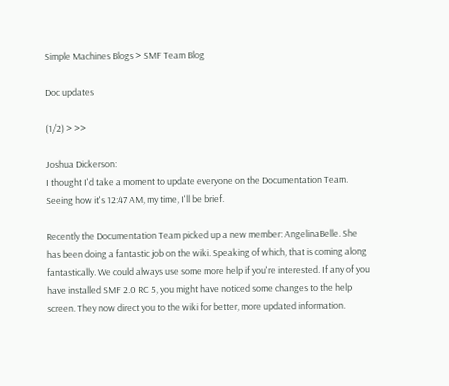Simple Machines Blogs > SMF Team Blog

Doc updates

(1/2) > >>

Joshua Dickerson:
I thought I'd take a moment to update everyone on the Documentation Team. Seeing how it's 12:47 AM, my time, I'll be brief.

Recently the Documentation Team picked up a new member: AngelinaBelle. She has been doing a fantastic job on the wiki. Speaking of which, that is coming along fantastically. We could always use some more help if you're interested. If any of you have installed SMF 2.0 RC 5, you might have noticed some changes to the help screen. They now direct you to the wiki for better, more updated information.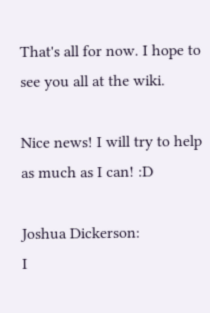That's all for now. I hope to see you all at the wiki.

Nice news! I will try to help as much as I can! :D

Joshua Dickerson:
I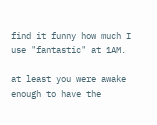find it funny how much I use "fantastic" at 1AM.

at least you were awake enough to have the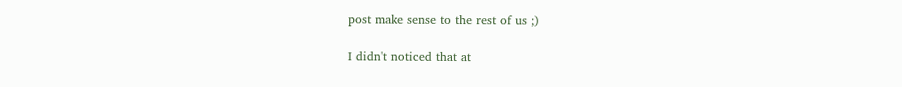post make sense to the rest of us ;)

I didn't noticed that at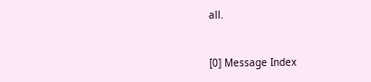all.


[0] Message Index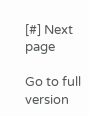[#] Next page

Go to full version